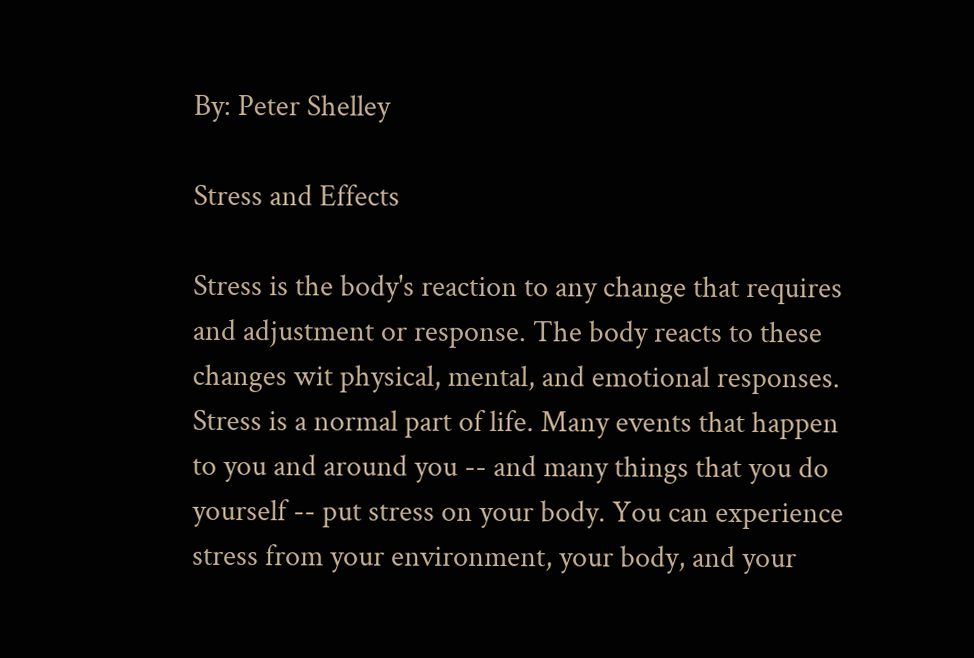By: Peter Shelley

Stress and Effects

Stress is the body's reaction to any change that requires and adjustment or response. The body reacts to these changes wit physical, mental, and emotional responses. Stress is a normal part of life. Many events that happen to you and around you -- and many things that you do yourself -- put stress on your body. You can experience stress from your environment, your body, and your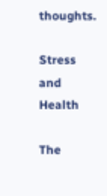thoughts.

Stress and Health

The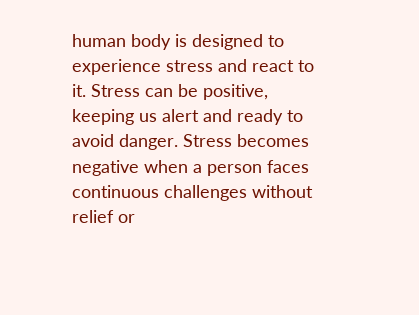human body is designed to experience stress and react to it. Stress can be positive, keeping us alert and ready to avoid danger. Stress becomes negative when a person faces continuous challenges without relief or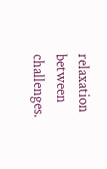relaxation between challenges.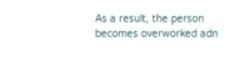As a result, the person becomes overworked adn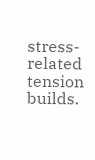stress-related tension builds.